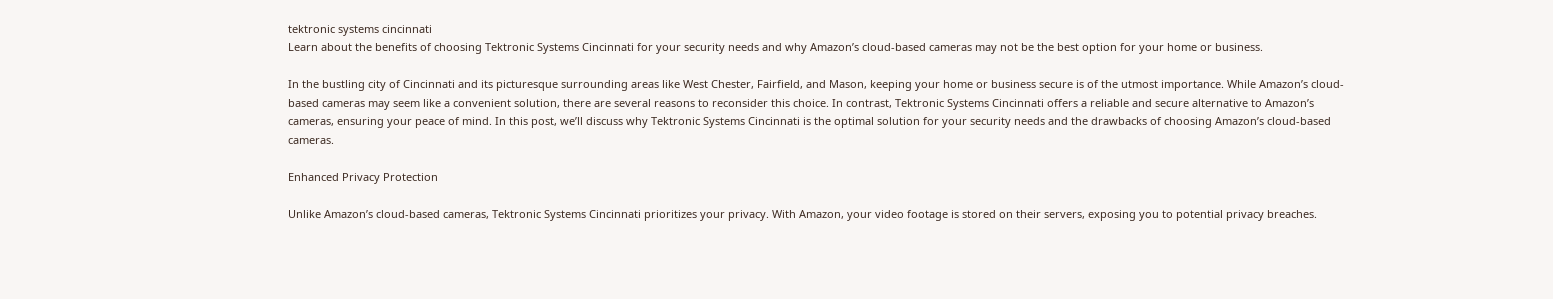tektronic systems cincinnati
Learn about the benefits of choosing Tektronic Systems Cincinnati for your security needs and why Amazon’s cloud-based cameras may not be the best option for your home or business.

In the bustling city of Cincinnati and its picturesque surrounding areas like West Chester, Fairfield, and Mason, keeping your home or business secure is of the utmost importance. While Amazon’s cloud-based cameras may seem like a convenient solution, there are several reasons to reconsider this choice. In contrast, Tektronic Systems Cincinnati offers a reliable and secure alternative to Amazon’s cameras, ensuring your peace of mind. In this post, we’ll discuss why Tektronic Systems Cincinnati is the optimal solution for your security needs and the drawbacks of choosing Amazon’s cloud-based cameras.

Enhanced Privacy Protection

Unlike Amazon’s cloud-based cameras, Tektronic Systems Cincinnati prioritizes your privacy. With Amazon, your video footage is stored on their servers, exposing you to potential privacy breaches.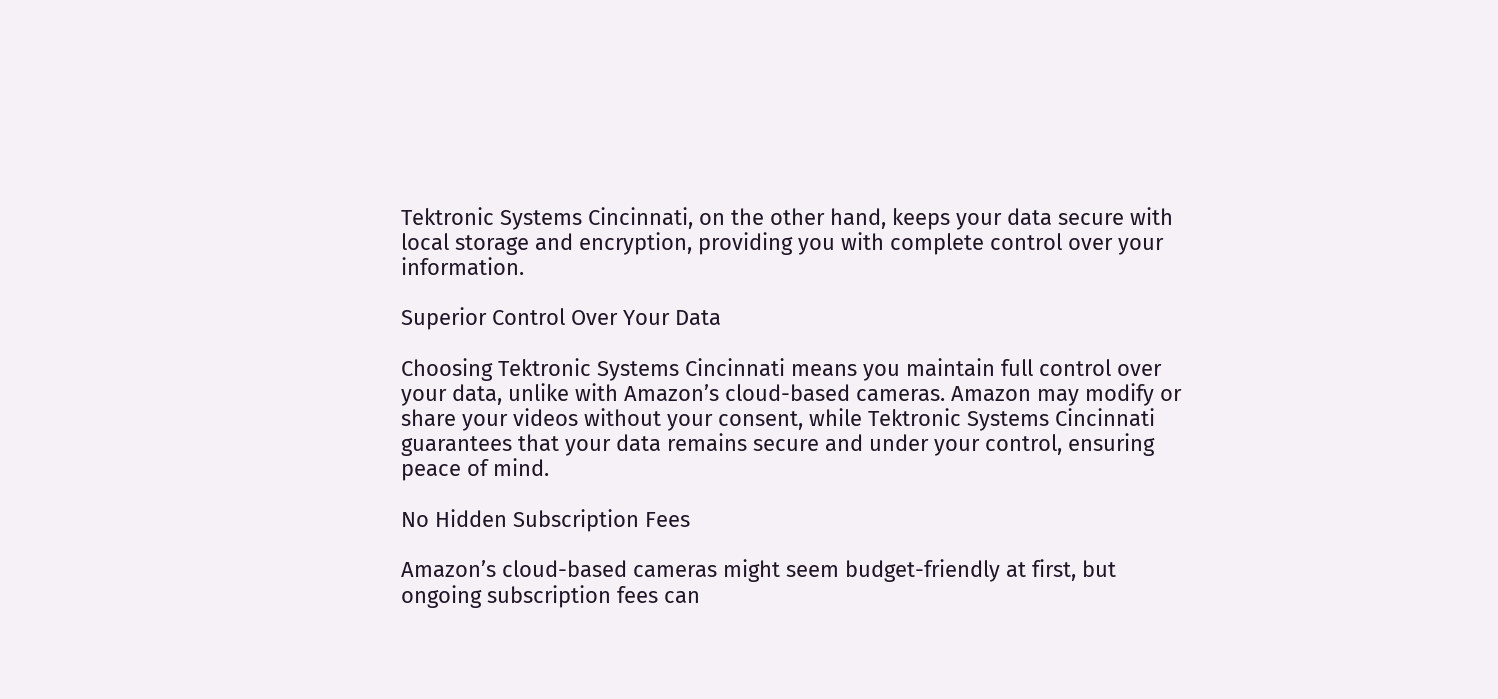Tektronic Systems Cincinnati, on the other hand, keeps your data secure with local storage and encryption, providing you with complete control over your information.

Superior Control Over Your Data

Choosing Tektronic Systems Cincinnati means you maintain full control over your data, unlike with Amazon’s cloud-based cameras. Amazon may modify or share your videos without your consent, while Tektronic Systems Cincinnati guarantees that your data remains secure and under your control, ensuring peace of mind.

No Hidden Subscription Fees

Amazon’s cloud-based cameras might seem budget-friendly at first, but ongoing subscription fees can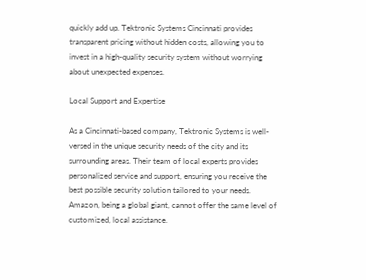quickly add up. Tektronic Systems Cincinnati provides transparent pricing without hidden costs, allowing you to invest in a high-quality security system without worrying about unexpected expenses.

Local Support and Expertise

As a Cincinnati-based company, Tektronic Systems is well-versed in the unique security needs of the city and its surrounding areas. Their team of local experts provides personalized service and support, ensuring you receive the best possible security solution tailored to your needs. Amazon, being a global giant, cannot offer the same level of customized, local assistance.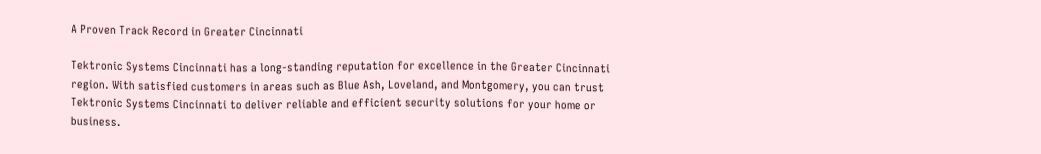A Proven Track Record in Greater Cincinnati

Tektronic Systems Cincinnati has a long-standing reputation for excellence in the Greater Cincinnati region. With satisfied customers in areas such as Blue Ash, Loveland, and Montgomery, you can trust Tektronic Systems Cincinnati to deliver reliable and efficient security solutions for your home or business.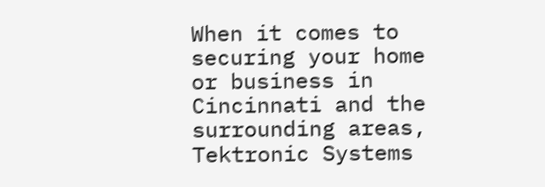When it comes to securing your home or business in Cincinnati and the surrounding areas, Tektronic Systems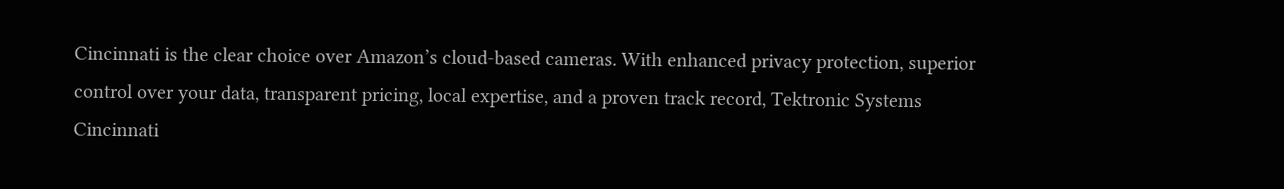Cincinnati is the clear choice over Amazon’s cloud-based cameras. With enhanced privacy protection, superior control over your data, transparent pricing, local expertise, and a proven track record, Tektronic Systems Cincinnati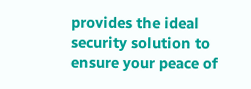provides the ideal security solution to ensure your peace of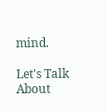mind.

Let's Talk About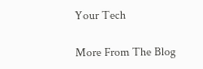Your Tech

More From The Blog